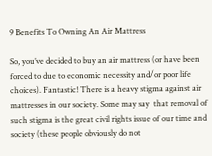9 Benefits To Owning An Air Mattress

So, you’ve decided to buy an air mattress (or have been forced to due to economic necessity and/or poor life choices). Fantastic! There is a heavy stigma against air mattresses in our society. Some may say  that removal of such stigma is the great civil rights issue of our time and society (these people obviously do not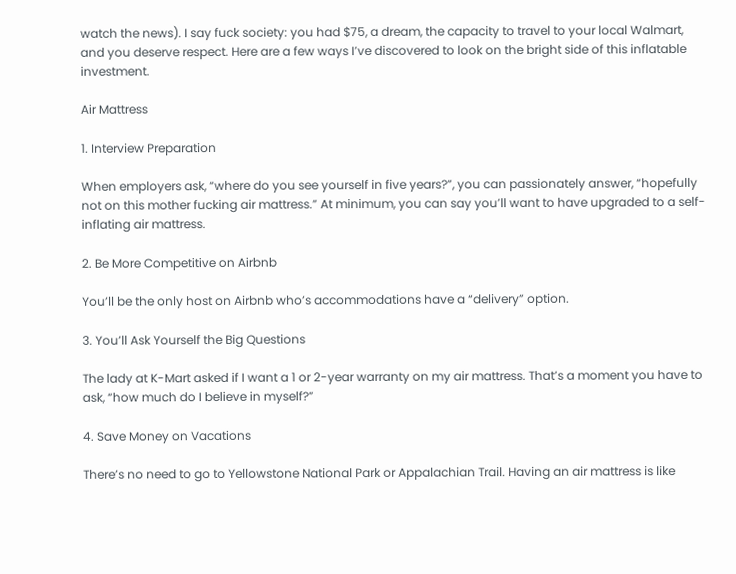watch the news). I say fuck society: you had $75, a dream, the capacity to travel to your local Walmart, and you deserve respect. Here are a few ways I’ve discovered to look on the bright side of this inflatable investment.

Air Mattress

1. Interview Preparation

When employers ask, “where do you see yourself in five years?”, you can passionately answer, “hopefully not on this mother fucking air mattress.” At minimum, you can say you’ll want to have upgraded to a self-inflating air mattress.

2. Be More Competitive on Airbnb

You’ll be the only host on Airbnb who’s accommodations have a “delivery” option.

3. You’ll Ask Yourself the Big Questions

The lady at K-Mart asked if I want a 1 or 2-year warranty on my air mattress. That’s a moment you have to ask, “how much do I believe in myself?”

4. Save Money on Vacations

There’s no need to go to Yellowstone National Park or Appalachian Trail. Having an air mattress is like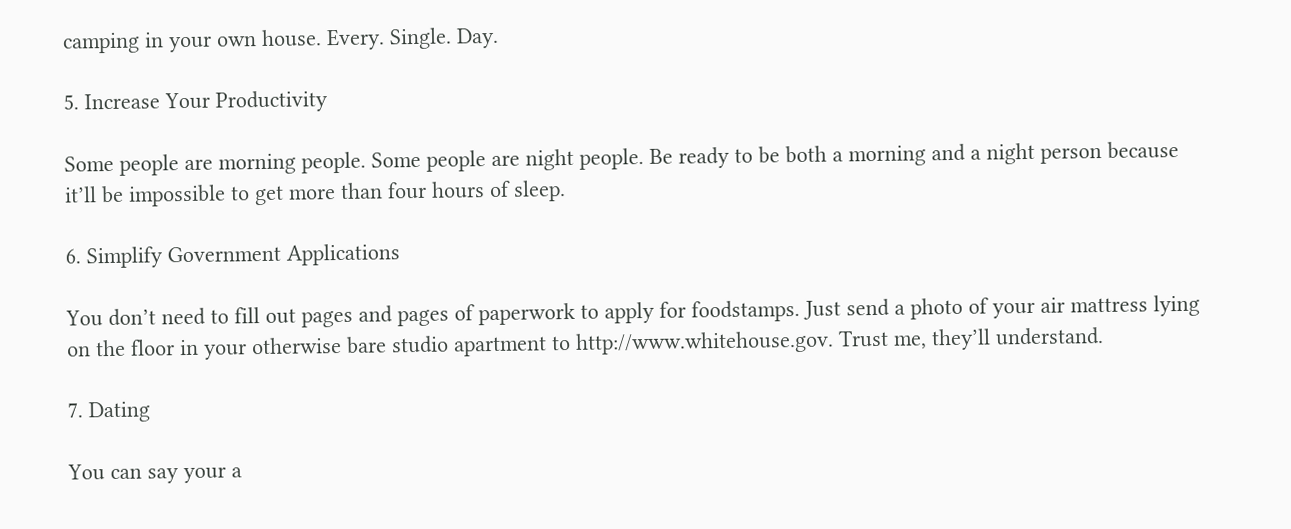camping in your own house. Every. Single. Day.

5. Increase Your Productivity

Some people are morning people. Some people are night people. Be ready to be both a morning and a night person because it’ll be impossible to get more than four hours of sleep.

6. Simplify Government Applications

You don’t need to fill out pages and pages of paperwork to apply for foodstamps. Just send a photo of your air mattress lying on the floor in your otherwise bare studio apartment to http://www.whitehouse.gov. Trust me, they’ll understand.

7. Dating

You can say your a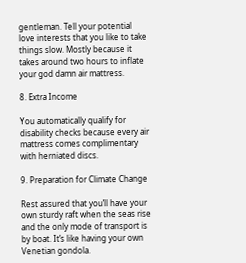gentleman. Tell your potential love interests that you like to take things slow. Mostly because it takes around two hours to inflate your god damn air mattress.

8. Extra Income

You automatically qualify for disability checks because every air mattress comes complimentary with herniated discs.

9. Preparation for Climate Change

Rest assured that you’ll have your own sturdy raft when the seas rise and the only mode of transport is by boat. It’s like having your own Venetian gondola.